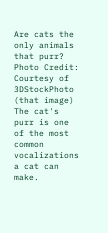Are cats the only animals that purr?
Photo Credit: Courtesy of 3DStockPhoto (that image)
The cat's purr is one of the most common vocalizations a cat can make.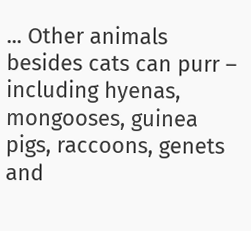... Other animals besides cats can purr – including hyenas, mongooses, guinea pigs, raccoons, genets and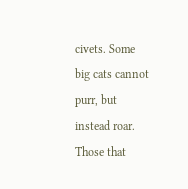civets. Some big cats cannot purr, but instead roar. Those that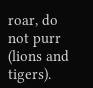roar, do not purr (lions and tigers).